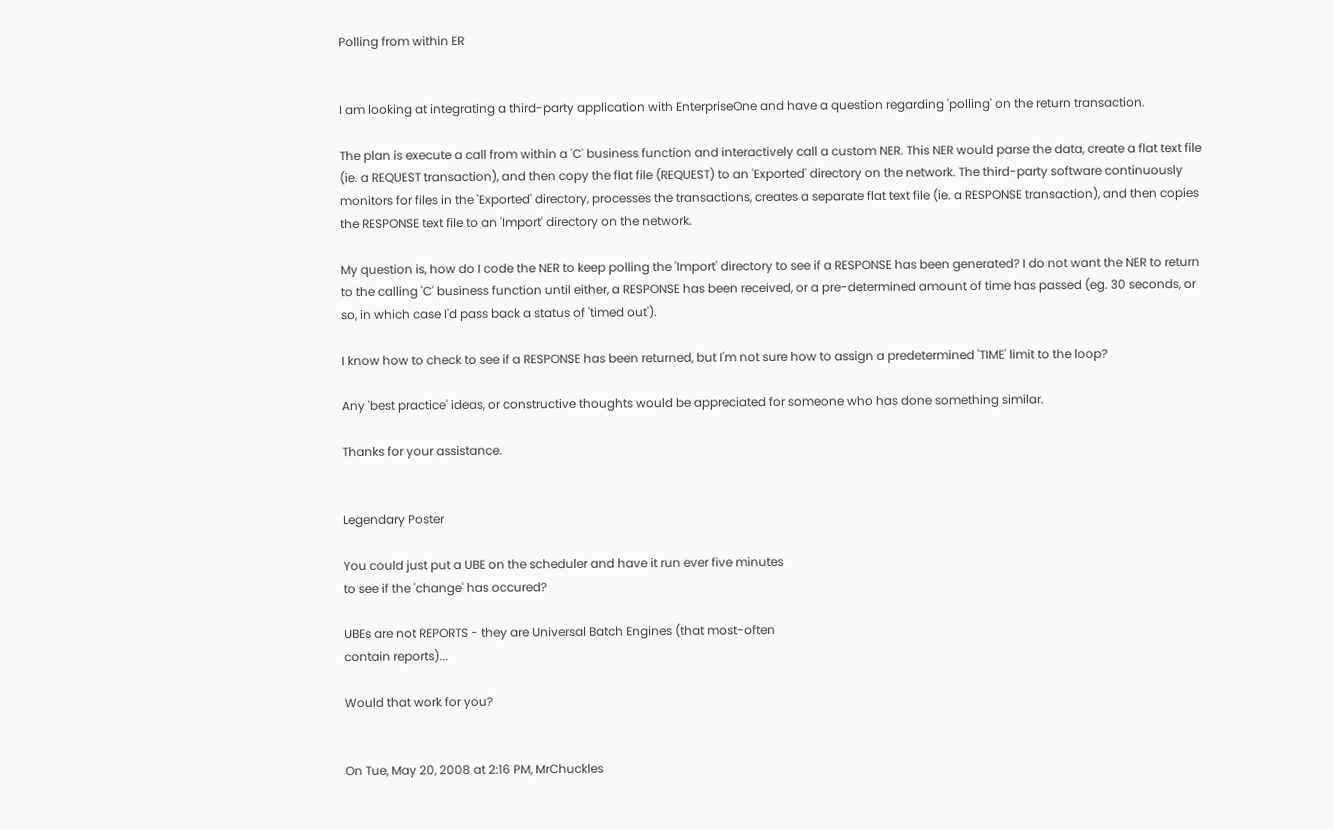Polling from within ER


I am looking at integrating a third-party application with EnterpriseOne and have a question regarding 'polling' on the return transaction.

The plan is execute a call from within a 'C' business function and interactively call a custom NER. This NER would parse the data, create a flat text file (ie. a REQUEST transaction), and then copy the flat file (REQUEST) to an 'Exported' directory on the network. The third-party software continuously monitors for files in the 'Exported' directory, processes the transactions, creates a separate flat text file (ie. a RESPONSE transaction), and then copies the RESPONSE text file to an 'Import' directory on the network.

My question is, how do I code the NER to keep polling the 'Import' directory to see if a RESPONSE has been generated? I do not want the NER to return to the calling 'C' business function until either, a RESPONSE has been received, or a pre-determined amount of time has passed (eg. 30 seconds, or so, in which case I'd pass back a status of 'timed out').

I know how to check to see if a RESPONSE has been returned, but I'm not sure how to assign a predetermined 'TIME' limit to the loop?

Any 'best practice' ideas, or constructive thoughts would be appreciated for someone who has done something similar.

Thanks for your assistance.


Legendary Poster

You could just put a UBE on the scheduler and have it run ever five minutes
to see if the 'change' has occured?

UBEs are not REPORTS - they are Universal Batch Engines (that most-often
contain reports)...

Would that work for you?


On Tue, May 20, 2008 at 2:16 PM, MrChuckles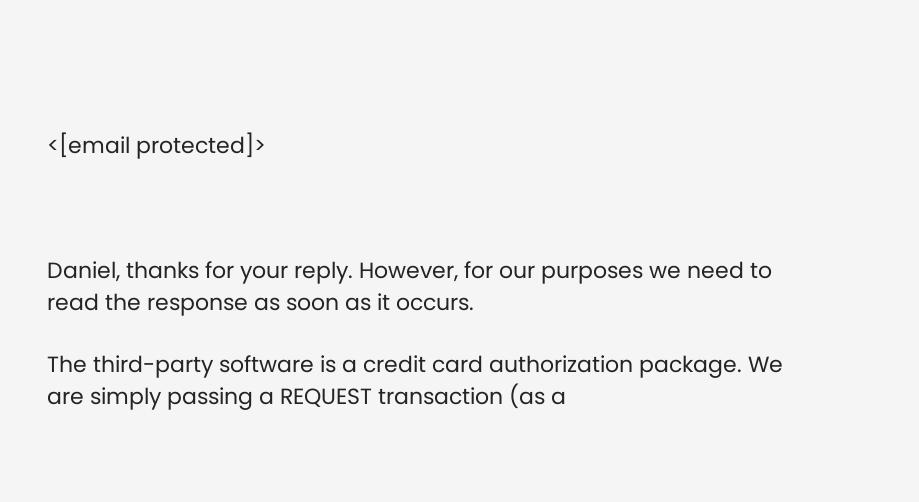<[email protected]>



Daniel, thanks for your reply. However, for our purposes we need to read the response as soon as it occurs.

The third-party software is a credit card authorization package. We are simply passing a REQUEST transaction (as a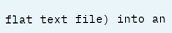flat text file) into an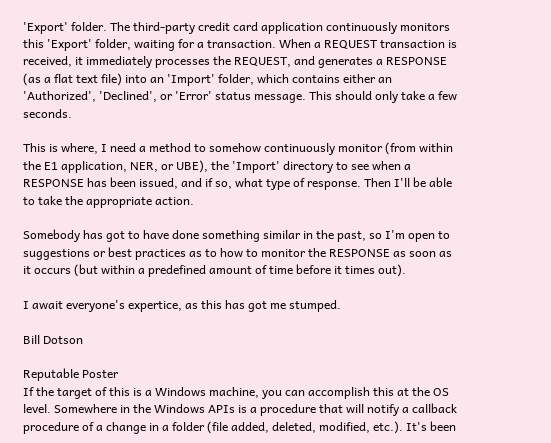'Export' folder. The third-party credit card application continuously monitors this 'Export' folder, waiting for a transaction. When a REQUEST transaction is received, it immediately processes the REQUEST, and generates a RESPONSE (as a flat text file) into an 'Import' folder, which contains either an 'Authorized', 'Declined', or 'Error' status message. This should only take a few seconds.

This is where, I need a method to somehow continuously monitor (from within the E1 application, NER, or UBE), the 'Import' directory to see when a RESPONSE has been issued, and if so, what type of response. Then I'll be able to take the appropriate action.

Somebody has got to have done something similar in the past, so I'm open to suggestions or best practices as to how to monitor the RESPONSE as soon as it occurs (but within a predefined amount of time before it times out).

I await everyone's expertice, as this has got me stumped.

Bill Dotson

Reputable Poster
If the target of this is a Windows machine, you can accomplish this at the OS level. Somewhere in the Windows APIs is a procedure that will notify a callback procedure of a change in a folder (file added, deleted, modified, etc.). It's been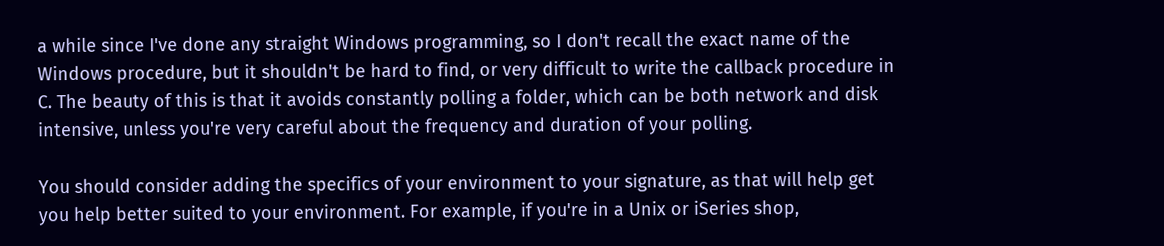a while since I've done any straight Windows programming, so I don't recall the exact name of the Windows procedure, but it shouldn't be hard to find, or very difficult to write the callback procedure in C. The beauty of this is that it avoids constantly polling a folder, which can be both network and disk intensive, unless you're very careful about the frequency and duration of your polling.

You should consider adding the specifics of your environment to your signature, as that will help get you help better suited to your environment. For example, if you're in a Unix or iSeries shop,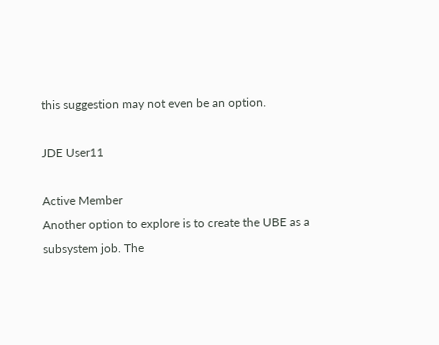this suggestion may not even be an option.

JDE User11

Active Member
Another option to explore is to create the UBE as a subsystem job. The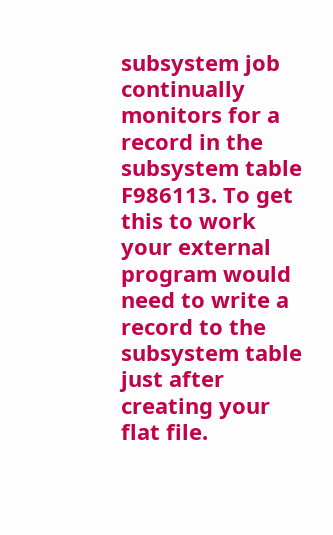subsystem job continually monitors for a record in the subsystem table F986113. To get this to work your external program would need to write a record to the subsystem table just after creating your flat file.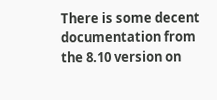There is some decent documentation from the 8.10 version on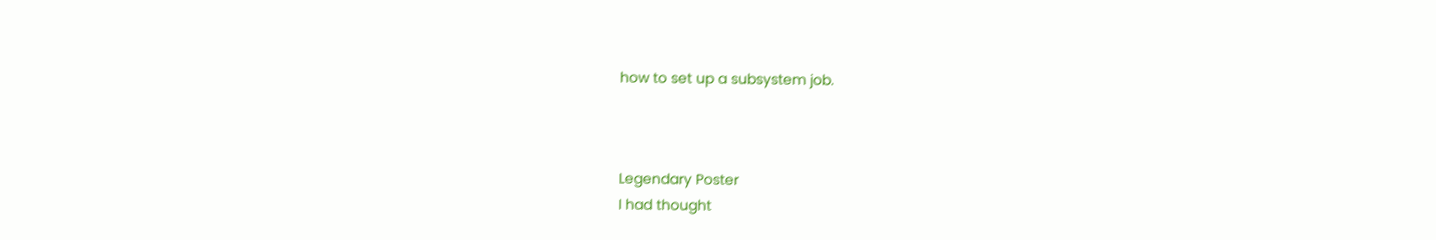how to set up a subsystem job.



Legendary Poster
I had thought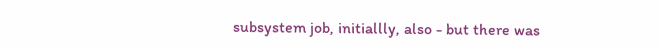subsystem job, initiallly, also - but there was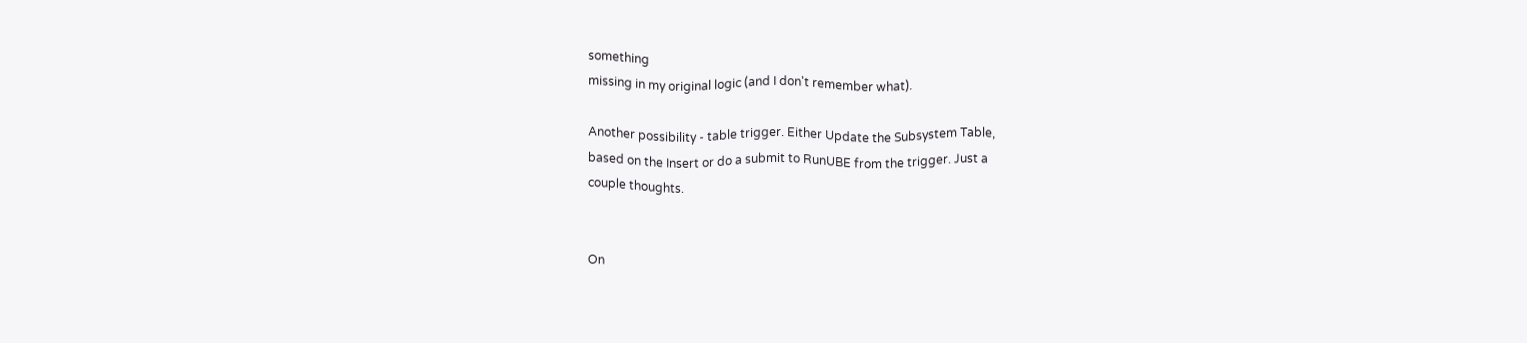something
missing in my original logic (and I don't remember what).

Another possibility - table trigger. Either Update the Subsystem Table,
based on the Insert or do a submit to RunUBE from the trigger. Just a
couple thoughts.


On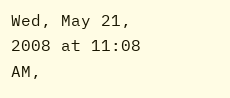Wed, May 21, 2008 at 11:08 AM,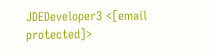JDEDeveloper3 <[email protected]>